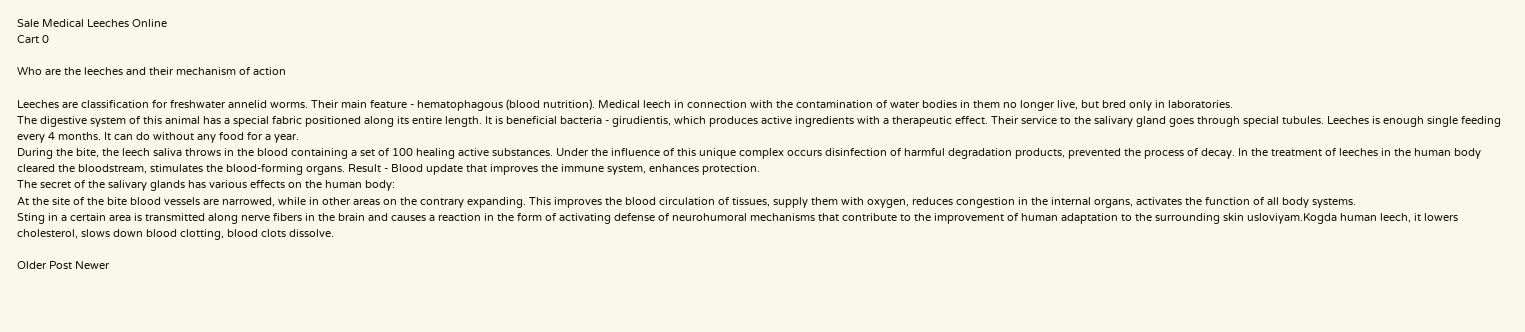Sale Medical Leeches Online
Cart 0

Who are the leeches and their mechanism of action

Leeches are classification for freshwater annelid worms. Their main feature - hematophagous (blood nutrition). Medical leech in connection with the contamination of water bodies in them no longer live, but bred only in laboratories.
The digestive system of this animal has a special fabric positioned along its entire length. It is beneficial bacteria - girudientis, which produces active ingredients with a therapeutic effect. Their service to the salivary gland goes through special tubules. Leeches is enough single feeding every 4 months. It can do without any food for a year.
During the bite, the leech saliva throws in the blood containing a set of 100 healing active substances. Under the influence of this unique complex occurs disinfection of harmful degradation products, prevented the process of decay. In the treatment of leeches in the human body cleared the bloodstream, stimulates the blood-forming organs. Result - Blood update that improves the immune system, enhances protection.
The secret of the salivary glands has various effects on the human body:
At the site of the bite blood vessels are narrowed, while in other areas on the contrary expanding. This improves the blood circulation of tissues, supply them with oxygen, reduces congestion in the internal organs, activates the function of all body systems.
Sting in a certain area is transmitted along nerve fibers in the brain and causes a reaction in the form of activating defense of neurohumoral mechanisms that contribute to the improvement of human adaptation to the surrounding skin usloviyam.Kogda human leech, it lowers cholesterol, slows down blood clotting, blood clots dissolve.

Older Post Newer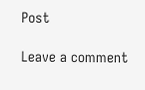Post

Leave a comment